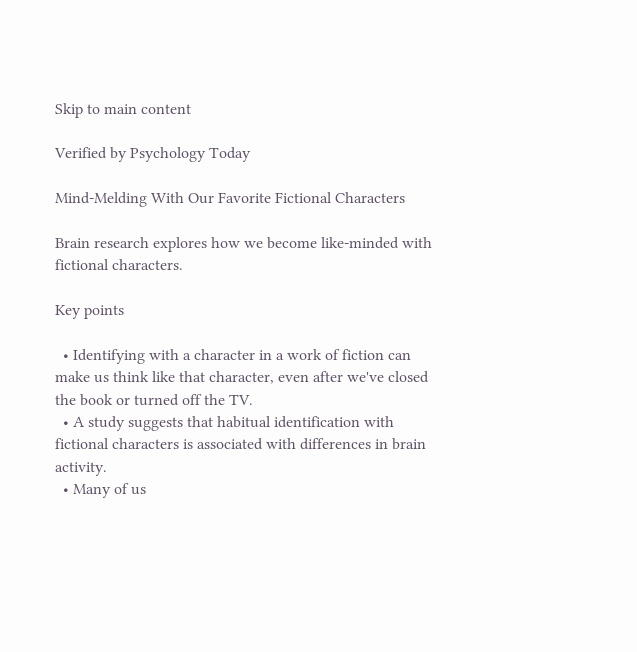Skip to main content

Verified by Psychology Today

Mind-Melding With Our Favorite Fictional Characters

Brain research explores how we become like-minded with fictional characters.

Key points

  • Identifying with a character in a work of fiction can make us think like that character, even after we've closed the book or turned off the TV.
  • A study suggests that habitual identification with fictional characters is associated with differences in brain activity.
  • Many of us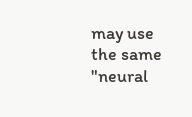may use the same "neural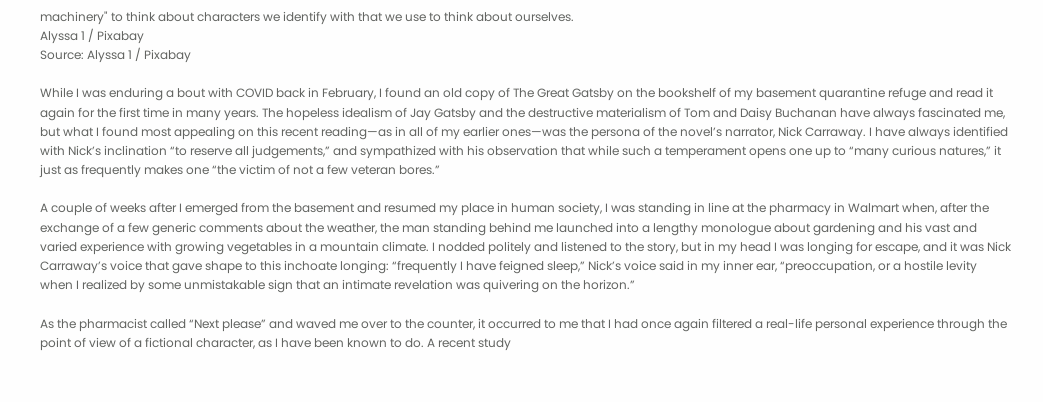machinery" to think about characters we identify with that we use to think about ourselves.
Alyssa 1 / Pixabay
Source: Alyssa 1 / Pixabay

While I was enduring a bout with COVID back in February, I found an old copy of The Great Gatsby on the bookshelf of my basement quarantine refuge and read it again for the first time in many years. The hopeless idealism of Jay Gatsby and the destructive materialism of Tom and Daisy Buchanan have always fascinated me, but what I found most appealing on this recent reading—as in all of my earlier ones—was the persona of the novel’s narrator, Nick Carraway. I have always identified with Nick’s inclination “to reserve all judgements,” and sympathized with his observation that while such a temperament opens one up to “many curious natures,” it just as frequently makes one “the victim of not a few veteran bores.”

A couple of weeks after I emerged from the basement and resumed my place in human society, I was standing in line at the pharmacy in Walmart when, after the exchange of a few generic comments about the weather, the man standing behind me launched into a lengthy monologue about gardening and his vast and varied experience with growing vegetables in a mountain climate. I nodded politely and listened to the story, but in my head I was longing for escape, and it was Nick Carraway’s voice that gave shape to this inchoate longing: “frequently I have feigned sleep,” Nick’s voice said in my inner ear, “preoccupation, or a hostile levity when I realized by some unmistakable sign that an intimate revelation was quivering on the horizon.”

As the pharmacist called “Next please” and waved me over to the counter, it occurred to me that I had once again filtered a real-life personal experience through the point of view of a fictional character, as I have been known to do. A recent study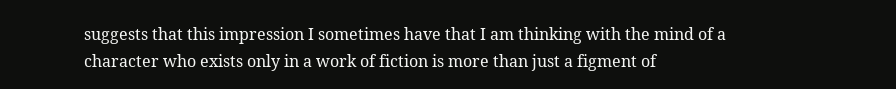suggests that this impression I sometimes have that I am thinking with the mind of a character who exists only in a work of fiction is more than just a figment of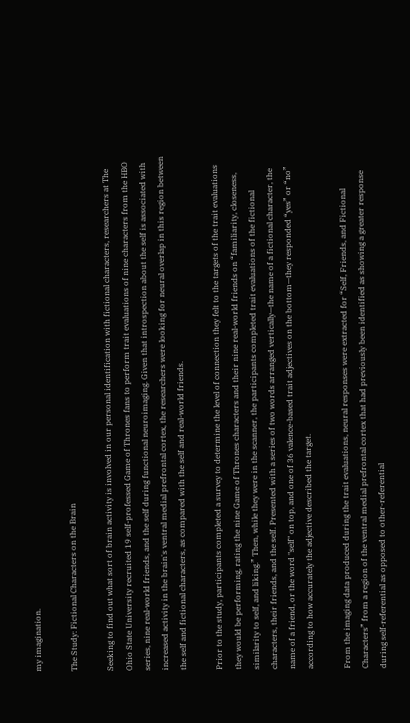my imagination.

The Study: Fictional Characters on the Brain

Seeking to find out what sort of brain activity is involved in our personal identification with fictional characters, researchers at The Ohio State University recruited 19 self-professed Game of Thrones fans to perform trait evaluations of nine characters from the HBO series, nine real-world friends, and the self during functional neuroimaging. Given that introspection about the self is associated with increased activity in the brain's ventral medial prefrontal cortex, the researchers were looking for neural overlap in this region between the self and fictional characters, as compared with the self and real-world friends.

Prior to the study, participants completed a survey to determine the level of connection they felt to the targets of the trait evaluations they would be performing, rating the nine Game of Thrones characters and their nine real-world friends on “familiarity, closeness, similarity to self, and liking.” Then, while they were in the scanner, the participants completed trait evaluations of the fictional characters, their friends, and the self. Presented with a series of two words arranged vertically—the name of a fictional character, the name of a friend, or the word "self" on top, and one of 36 valence-based trait adjectives on the bottom—they responded “yes” or “no” according to how accurately the adjective described the target.

From the imaging data produced during the trait evaluations, neural responses were extracted for “Self, Friends, and Fictional Characters” from a region of the ventral medial prefrontal cortex that had previously been identified as showing a greater response during self-referential as opposed to other-referential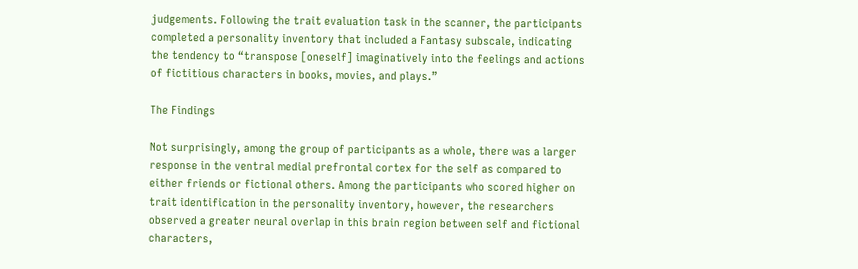judgements. Following the trait evaluation task in the scanner, the participants completed a personality inventory that included a Fantasy subscale, indicating the tendency to “transpose [oneself] imaginatively into the feelings and actions of fictitious characters in books, movies, and plays.”

The Findings

Not surprisingly, among the group of participants as a whole, there was a larger response in the ventral medial prefrontal cortex for the self as compared to either friends or fictional others. Among the participants who scored higher on trait identification in the personality inventory, however, the researchers observed a greater neural overlap in this brain region between self and fictional characters,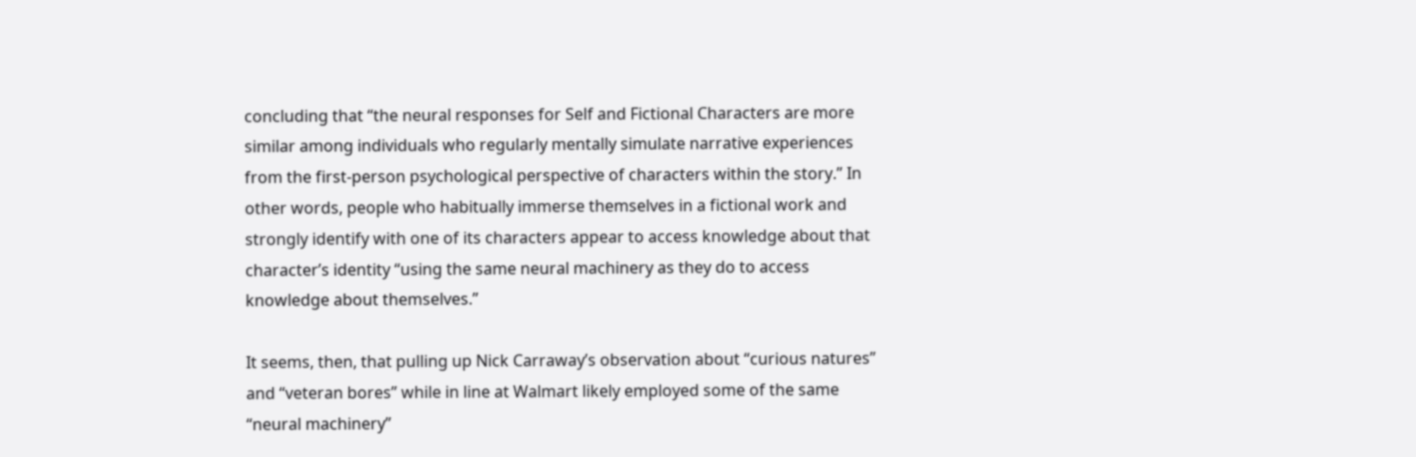concluding that “the neural responses for Self and Fictional Characters are more similar among individuals who regularly mentally simulate narrative experiences from the first-person psychological perspective of characters within the story.” In other words, people who habitually immerse themselves in a fictional work and strongly identify with one of its characters appear to access knowledge about that character’s identity “using the same neural machinery as they do to access knowledge about themselves.”

It seems, then, that pulling up Nick Carraway’s observation about “curious natures” and “veteran bores” while in line at Walmart likely employed some of the same “neural machinery”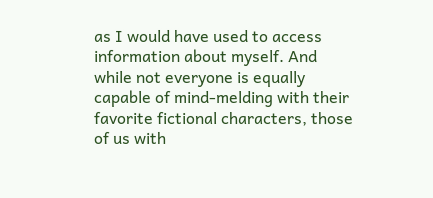as I would have used to access information about myself. And while not everyone is equally capable of mind-melding with their favorite fictional characters, those of us with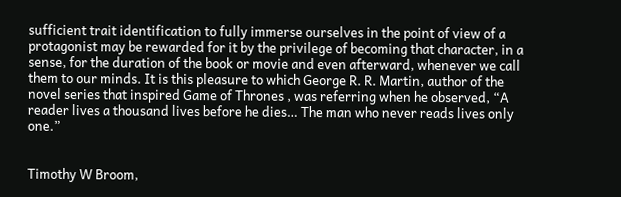sufficient trait identification to fully immerse ourselves in the point of view of a protagonist may be rewarded for it by the privilege of becoming that character, in a sense, for the duration of the book or movie and even afterward, whenever we call them to our minds. It is this pleasure to which George R. R. Martin, author of the novel series that inspired Game of Thrones , was referring when he observed, “A reader lives a thousand lives before he dies… The man who never reads lives only one.”


Timothy W Broom,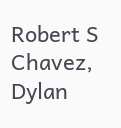Robert S Chavez, Dylan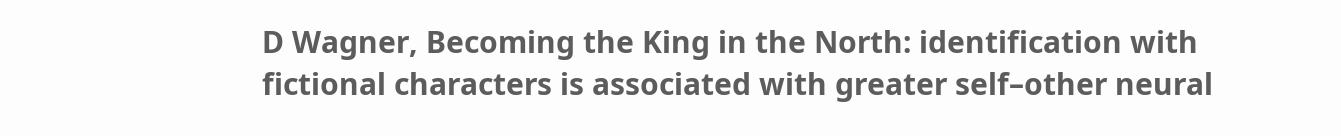D Wagner, Becoming the King in the North: identification with fictional characters is associated with greater self–other neural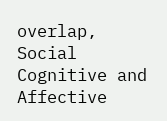overlap, Social Cognitive and Affective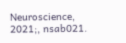Neuroscience, 2021;, nsab021.